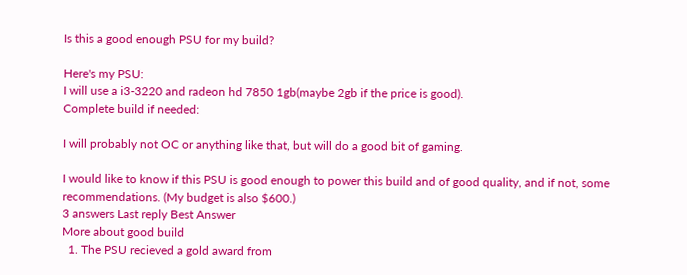Is this a good enough PSU for my build?

Here's my PSU:
I will use a i3-3220 and radeon hd 7850 1gb(maybe 2gb if the price is good).
Complete build if needed:

I will probably not OC or anything like that, but will do a good bit of gaming.

I would like to know if this PSU is good enough to power this build and of good quality, and if not, some recommendations. (My budget is also $600.)
3 answers Last reply Best Answer
More about good build
  1. The PSU recieved a gold award from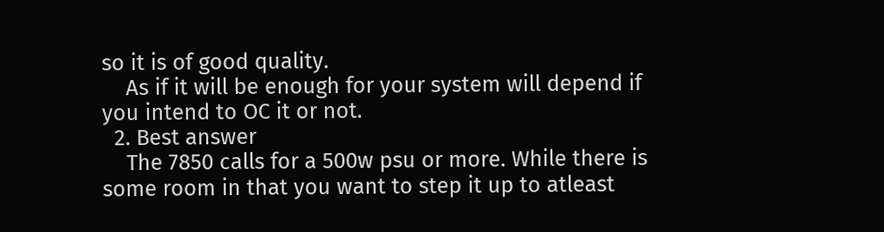so it is of good quality.
    As if it will be enough for your system will depend if you intend to OC it or not.
  2. Best answer
    The 7850 calls for a 500w psu or more. While there is some room in that you want to step it up to atleast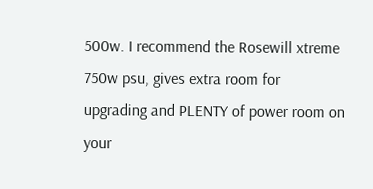500w. I recommend the Rosewill xtreme 750w psu, gives extra room for upgrading and PLENTY of power room on your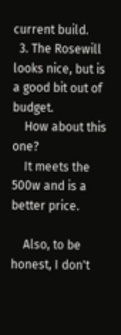current build.
  3. The Rosewill looks nice, but is a good bit out of budget.
    How about this one?
    It meets the 500w and is a better price.

    Also, to be honest, I don't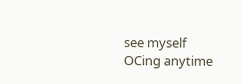see myself OCing anytime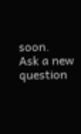soon.
Ask a new question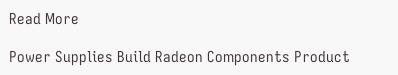Read More

Power Supplies Build Radeon Components Product